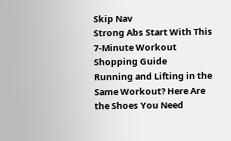Skip Nav
Strong Abs Start With This 7-Minute Workout
Shopping Guide
Running and Lifting in the Same Workout? Here Are the Shoes You Need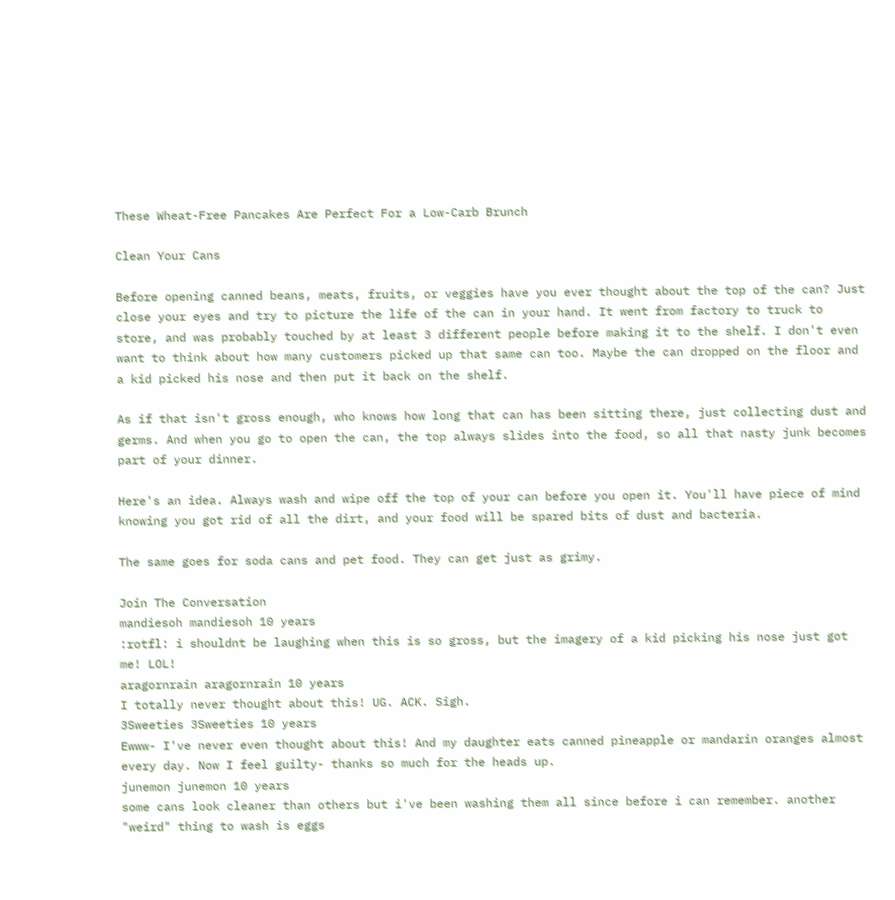These Wheat-Free Pancakes Are Perfect For a Low-Carb Brunch

Clean Your Cans

Before opening canned beans, meats, fruits, or veggies have you ever thought about the top of the can? Just close your eyes and try to picture the life of the can in your hand. It went from factory to truck to store, and was probably touched by at least 3 different people before making it to the shelf. I don't even want to think about how many customers picked up that same can too. Maybe the can dropped on the floor and a kid picked his nose and then put it back on the shelf.

As if that isn't gross enough, who knows how long that can has been sitting there, just collecting dust and germs. And when you go to open the can, the top always slides into the food, so all that nasty junk becomes part of your dinner.

Here's an idea. Always wash and wipe off the top of your can before you open it. You'll have piece of mind knowing you got rid of all the dirt, and your food will be spared bits of dust and bacteria.

The same goes for soda cans and pet food. They can get just as grimy.

Join The Conversation
mandiesoh mandiesoh 10 years
:rotfl: i shouldnt be laughing when this is so gross, but the imagery of a kid picking his nose just got me! LOL!
aragornrain aragornrain 10 years
I totally never thought about this! UG. ACK. Sigh.
3Sweeties 3Sweeties 10 years
Ewww- I've never even thought about this! And my daughter eats canned pineapple or mandarin oranges almost every day. Now I feel guilty- thanks so much for the heads up.
junemon junemon 10 years
some cans look cleaner than others but i've been washing them all since before i can remember. another "weird" thing to wash is eggs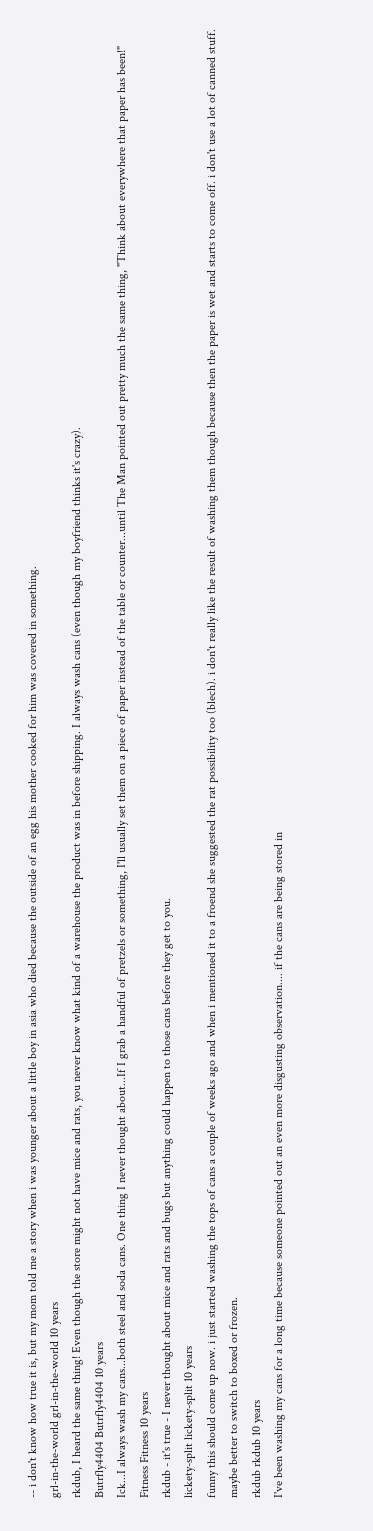-- i don't know how true it is, but my mom told me a story when i was younger about a little boy in asia who died because the outside of an egg his mother cooked for him was covered in something.
grl-in-the-world grl-in-the-world 10 years
rkdub, I heard the same thing! Even though the store might not have mice and rats, you never know what kind of a warehouse the product was in before shipping. I always wash cans (even though my boyfriend thinks it's crazy).
Butrfly4404 Butrfly4404 10 years
Ick...I always wash my cans...both steel and soda cans. One thing I never thought about...If I grab a handful of pretzels or something, I'll usually set them on a piece of paper instead of the table or counter...until The Man pointed out pretty much the same thing, "Think about everywhere that paper has been!"
Fitness Fitness 10 years
rkdub - it's true - I never thought about mice and rats and bugs but anything could happen to those cans before they get to you.
lickety-split lickety-split 10 years
funny this should come up now. i just started washing the tops of cans a couple of weeks ago and when i mentioned it to a froend she suggested the rat possibility too (blech). i don't really like the result of washing them though because then the paper is wet and starts to come off. i don't use a lot of canned stuff. maybe better to switch to boxed or frozen.
rkdub rkdub 10 years
I've been washing my cans for a long time because someone pointed out an even more disgusting observation.... if the cans are being stored in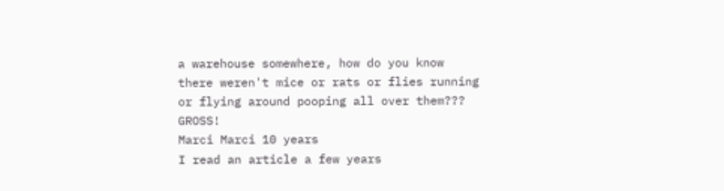a warehouse somewhere, how do you know there weren't mice or rats or flies running or flying around pooping all over them??? GROSS!
Marci Marci 10 years
I read an article a few years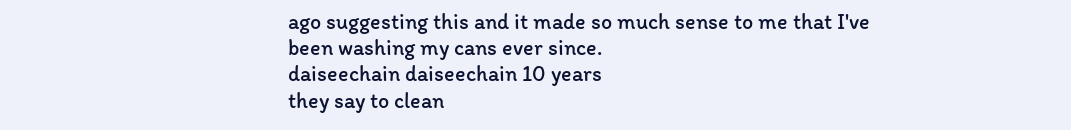ago suggesting this and it made so much sense to me that I've been washing my cans ever since.
daiseechain daiseechain 10 years
they say to clean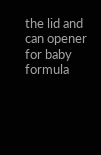the lid and can opener for baby formula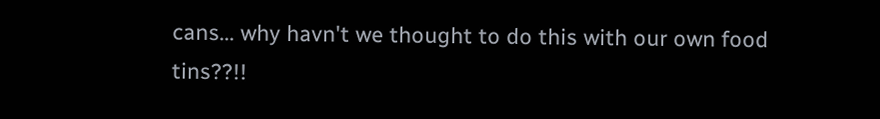cans... why havn't we thought to do this with our own food tins??!!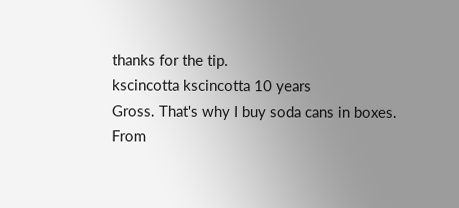thanks for the tip.
kscincotta kscincotta 10 years
Gross. That's why I buy soda cans in boxes.
From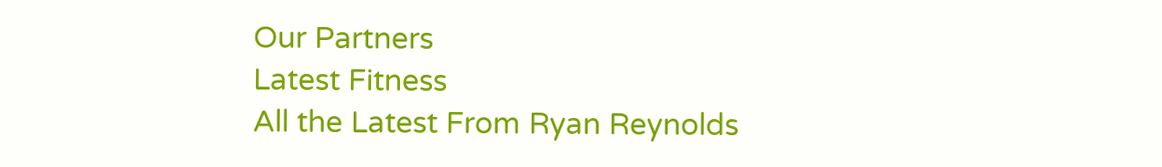Our Partners
Latest Fitness
All the Latest From Ryan Reynolds